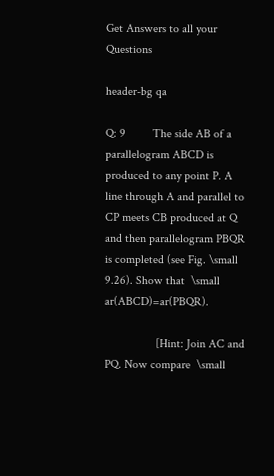Get Answers to all your Questions

header-bg qa

Q: 9         The side AB of a parallelogram ABCD is produced to any point P. A line through A and parallel to CP meets CB produced at Q and then parallelogram PBQR is completed (see Fig. \small 9.26). Show that  \small ar(ABCD)=ar(PBQR).

                 [Hint: Join AC and PQ. Now compare  \small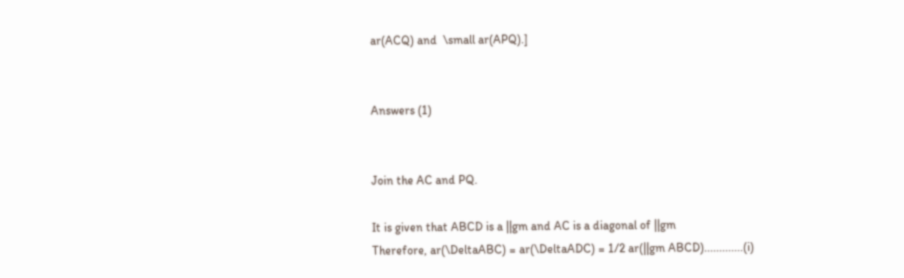ar(ACQ) and  \small ar(APQ).]


Answers (1)


Join the AC and PQ.

It is given that ABCD is a ||gm and AC is a diagonal of ||gm
Therefore, ar(\DeltaABC) = ar(\DeltaADC) = 1/2 ar(||gm ABCD).............(i)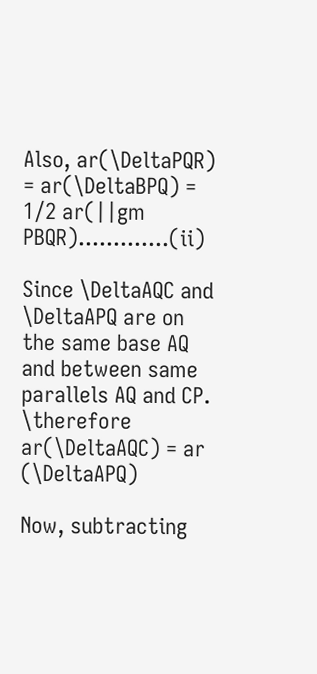Also, ar(\DeltaPQR) = ar(\DeltaBPQ) = 1/2 ar(||gm PBQR).............(ii)

Since \DeltaAQC and \DeltaAPQ are on the same base AQ and between same parallels AQ and CP.
\therefore  ar(\DeltaAQC) = ar (\DeltaAPQ)

Now, subtracting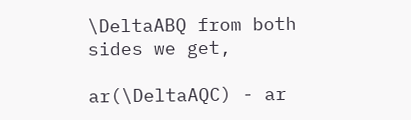\DeltaABQ from both sides we get,

ar(\DeltaAQC) - ar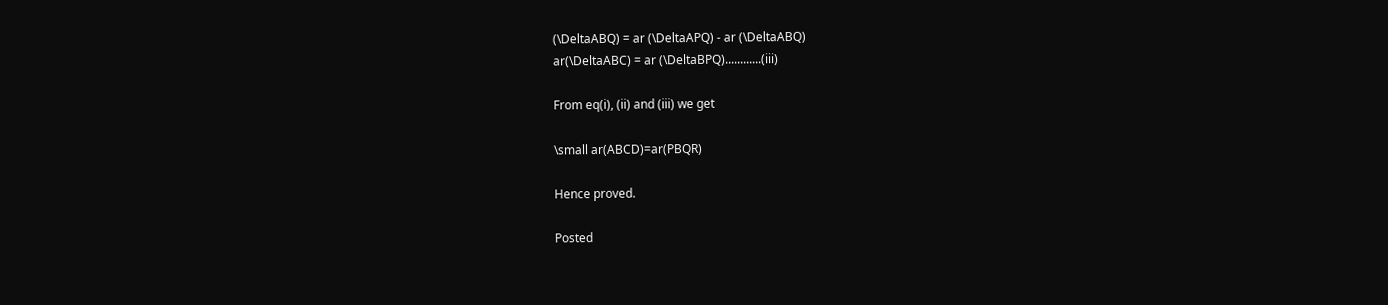(\DeltaABQ) = ar (\DeltaAPQ) - ar (\DeltaABQ)
ar(\DeltaABC) = ar (\DeltaBPQ)............(iii)

From eq(i), (ii) and (iii) we get

\small ar(ABCD)=ar(PBQR)

Hence proved.

Posted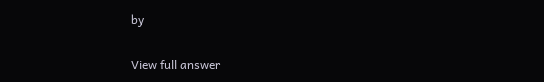by


View full answer